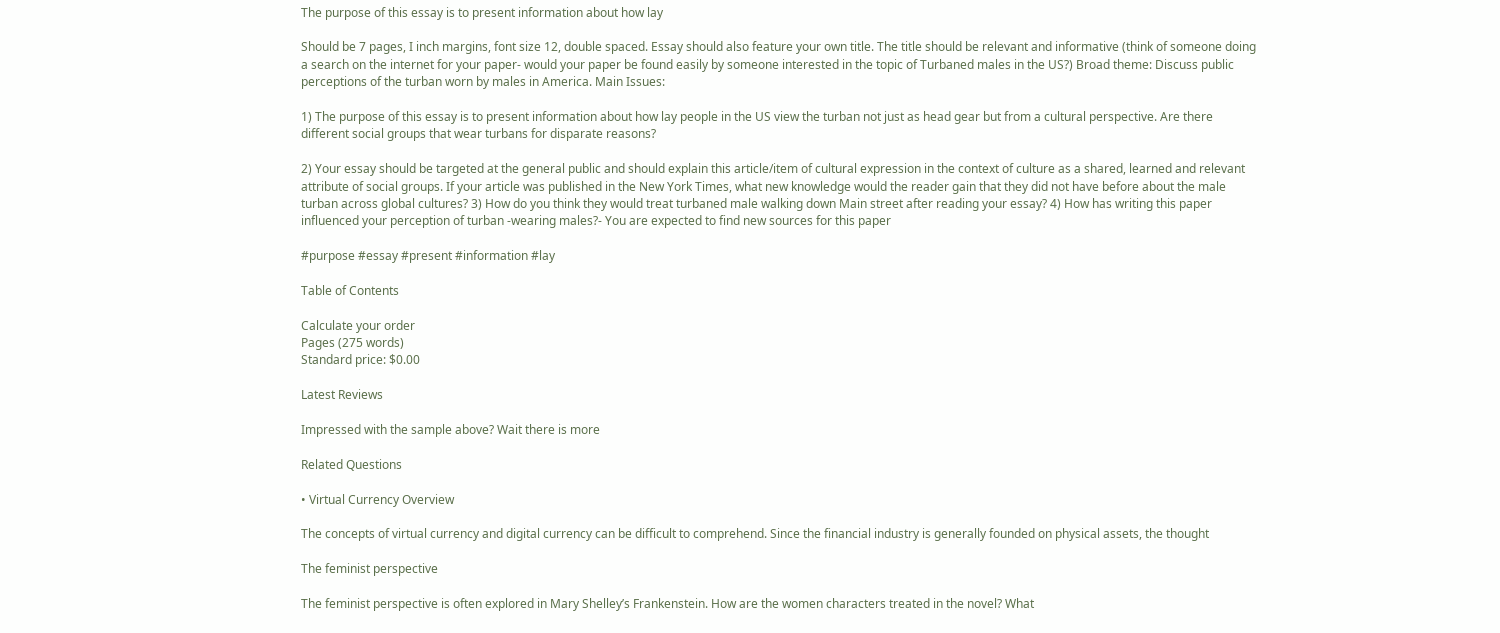The purpose of this essay is to present information about how lay

Should be 7 pages, I inch margins, font size 12, double spaced. Essay should also feature your own title. The title should be relevant and informative (think of someone doing a search on the internet for your paper- would your paper be found easily by someone interested in the topic of Turbaned males in the US?) Broad theme: Discuss public perceptions of the turban worn by males in America. Main Issues:

1) The purpose of this essay is to present information about how lay people in the US view the turban not just as head gear but from a cultural perspective. Are there different social groups that wear turbans for disparate reasons?

2) Your essay should be targeted at the general public and should explain this article/item of cultural expression in the context of culture as a shared, learned and relevant attribute of social groups. If your article was published in the New York Times, what new knowledge would the reader gain that they did not have before about the male turban across global cultures? 3) How do you think they would treat turbaned male walking down Main street after reading your essay? 4) How has writing this paper influenced your perception of turban -wearing males?- You are expected to find new sources for this paper

#purpose #essay #present #information #lay

Table of Contents

Calculate your order
Pages (275 words)
Standard price: $0.00

Latest Reviews

Impressed with the sample above? Wait there is more

Related Questions

• Virtual Currency Overview

The concepts of virtual currency and digital currency can be difficult to comprehend. Since the financial industry is generally founded on physical assets, the thought

The feminist perspective

The feminist perspective is often explored in Mary Shelley’s Frankenstein. How are the women characters treated in the novel? What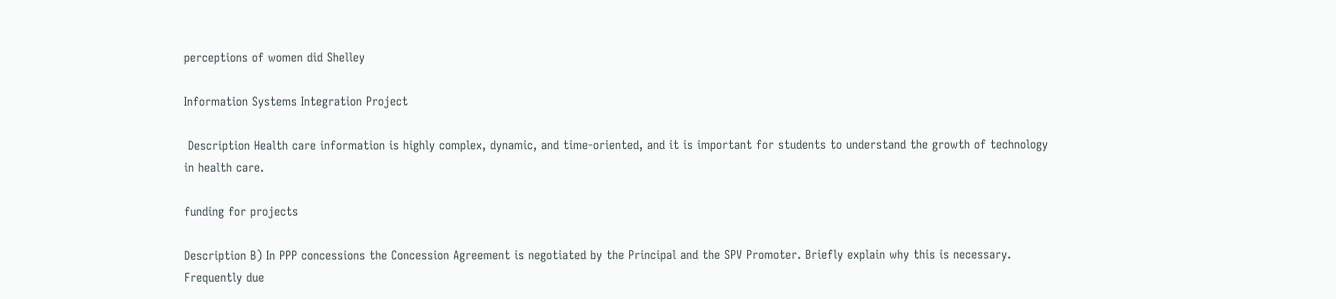perceptions of women did Shelley

Information Systems Integration Project

 Description Health care information is highly complex, dynamic, and time-oriented, and it is important for students to understand the growth of technology in health care.

funding for projects

Description B) In PPP concessions the Concession Agreement is negotiated by the Principal and the SPV Promoter. Briefly explain why this is necessary. Frequently due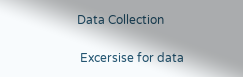Data Collection

 Excersise for data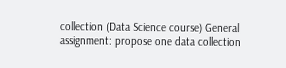collection (Data Science course) General assignment: propose one data collection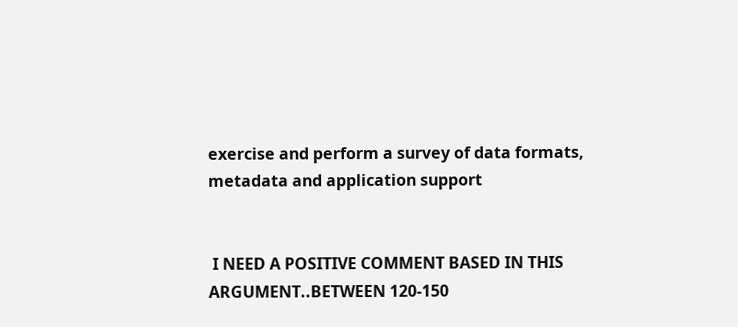exercise and perform a survey of data formats, metadata and application support


 I NEED A POSITIVE COMMENT BASED IN THIS ARGUMENT..BETWEEN 120-150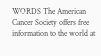WORDS The American Cancer Society offers free information to the world at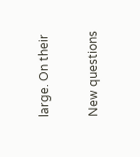large. On their

New questions